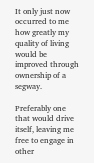It only just now occurred to me how greatly my quality of living would be improved through ownership of a segway.

Preferably one that would drive itself, leaving me free to engage in other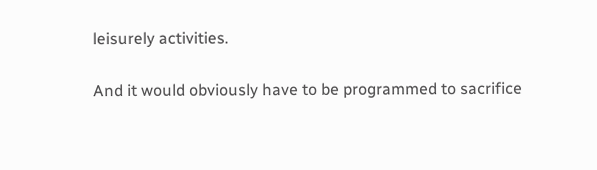leisurely activities.

And it would obviously have to be programmed to sacrifice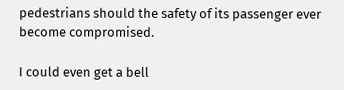pedestrians should the safety of its passenger ever become compromised.

I could even get a bell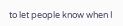to let people know when I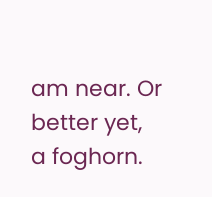am near. Or better yet, a foghorn.